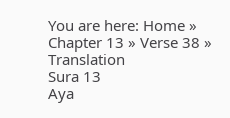You are here: Home » Chapter 13 » Verse 38 » Translation
Sura 13
Aya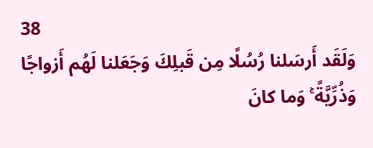38
وَلَقَد أَرسَلنا رُسُلًا مِن قَبلِكَ وَجَعَلنا لَهُم أَزواجًا وَذُرِّيَّةً ۚ وَما كانَ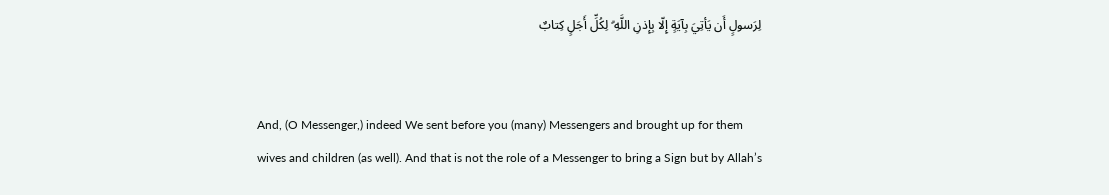لِرَسولٍ أَن يَأتِيَ بِآيَةٍ إِلّا بِإِذنِ اللَّهِ ۗ لِكُلِّ أَجَلٍ كِتابٌ


And, (O Messenger,) indeed We sent before you (many) Messengers and brought up for them wives and children (as well). And that is not the role of a Messenger to bring a Sign but by Allah’s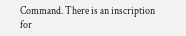Command. There is an inscription for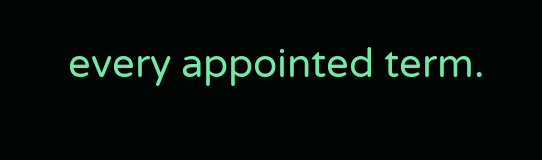every appointed term.